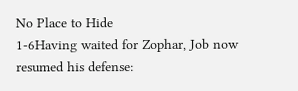No Place to Hide
1-6Having waited for Zophar, Job now resumed his defense: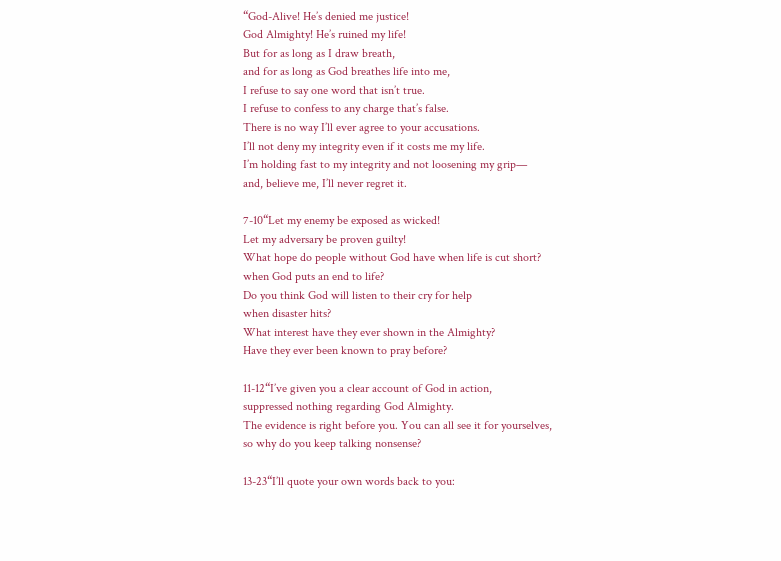“God-Alive! He’s denied me justice!
God Almighty! He’s ruined my life!
But for as long as I draw breath,
and for as long as God breathes life into me,
I refuse to say one word that isn’t true.
I refuse to confess to any charge that’s false.
There is no way I’ll ever agree to your accusations.
I’ll not deny my integrity even if it costs me my life.
I’m holding fast to my integrity and not loosening my grip—
and, believe me, I’ll never regret it.

7-10“Let my enemy be exposed as wicked!
Let my adversary be proven guilty!
What hope do people without God have when life is cut short?
when God puts an end to life?
Do you think God will listen to their cry for help
when disaster hits?
What interest have they ever shown in the Almighty?
Have they ever been known to pray before?

11-12“I’ve given you a clear account of God in action,
suppressed nothing regarding God Almighty.
The evidence is right before you. You can all see it for yourselves,
so why do you keep talking nonsense?

13-23“I’ll quote your own words back to you: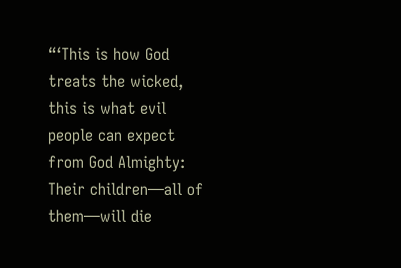“‘This is how God treats the wicked,
this is what evil people can expect from God Almighty:
Their children—all of them—will die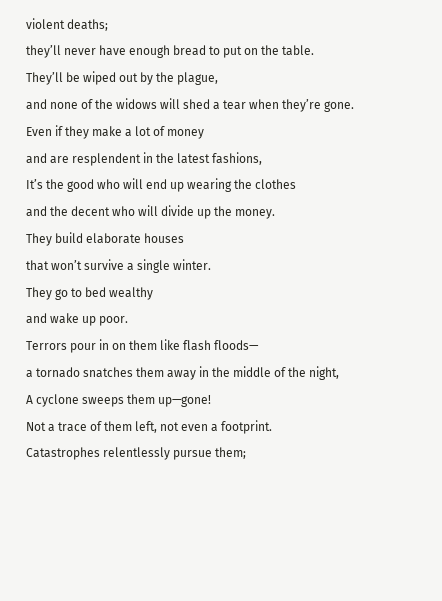violent deaths;
they’ll never have enough bread to put on the table.
They’ll be wiped out by the plague,
and none of the widows will shed a tear when they’re gone.
Even if they make a lot of money
and are resplendent in the latest fashions,
It’s the good who will end up wearing the clothes
and the decent who will divide up the money.
They build elaborate houses
that won’t survive a single winter.
They go to bed wealthy
and wake up poor.
Terrors pour in on them like flash floods—
a tornado snatches them away in the middle of the night,
A cyclone sweeps them up—gone!
Not a trace of them left, not even a footprint.
Catastrophes relentlessly pursue them;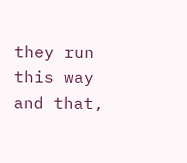they run this way and that,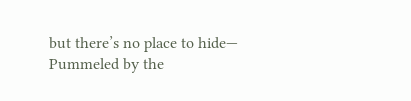but there’s no place to hide—
Pummeled by the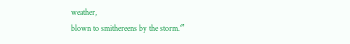weather,
blown to smithereens by the storm.’”